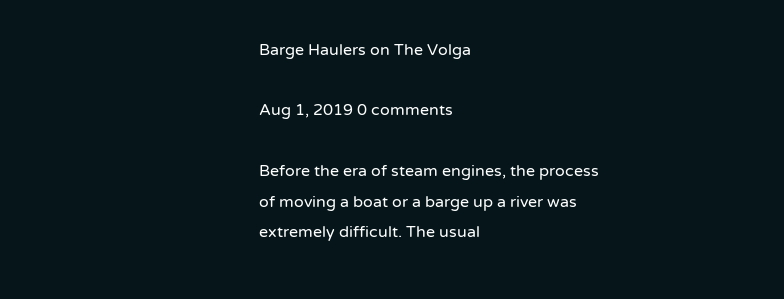Barge Haulers on The Volga

Aug 1, 2019 0 comments

Before the era of steam engines, the process of moving a boat or a barge up a river was extremely difficult. The usual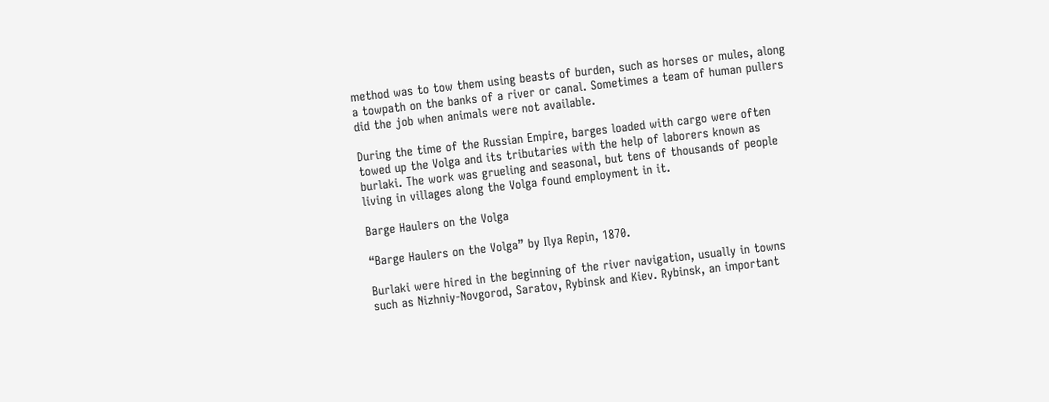method was to tow them using beasts of burden, such as horses or mules, along a towpath on the banks of a river or canal. Sometimes a team of human pullers did the job when animals were not available.

During the time of the Russian Empire, barges loaded with cargo were often towed up the Volga and its tributaries with the help of laborers known as burlaki. The work was grueling and seasonal, but tens of thousands of people living in villages along the Volga found employment in it.

Barge Haulers on the Volga

“Barge Haulers on the Volga” by Ilya Repin, 1870.

Burlaki were hired in the beginning of the river navigation, usually in towns such as Nizhniy-Novgorod, Saratov, Rybinsk and Kiev. Rybinsk, an important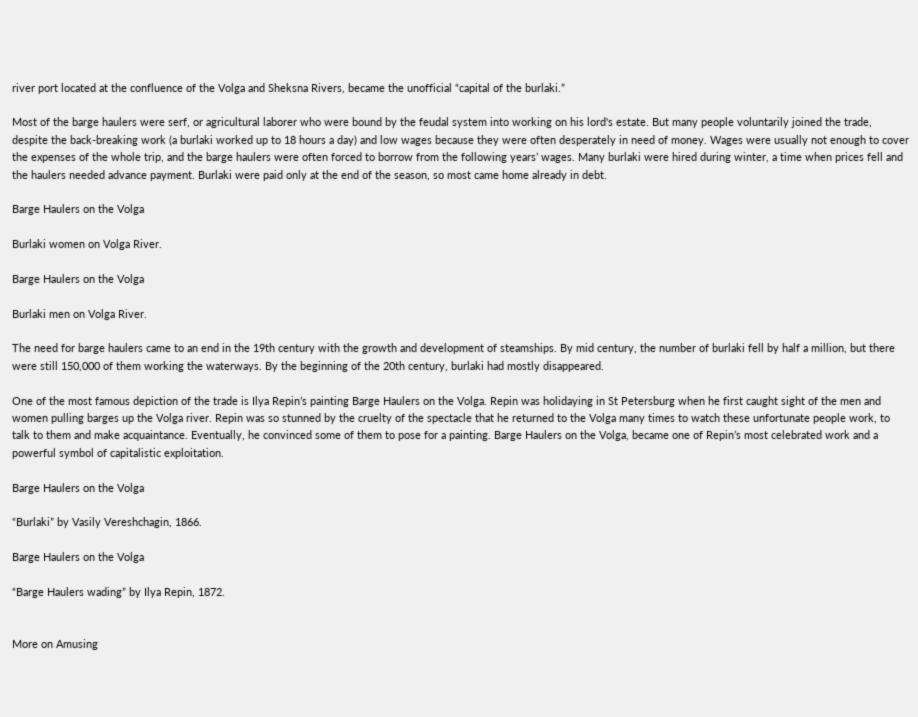river port located at the confluence of the Volga and Sheksna Rivers, became the unofficial “capital of the burlaki.”

Most of the barge haulers were serf, or agricultural laborer who were bound by the feudal system into working on his lord's estate. But many people voluntarily joined the trade, despite the back-breaking work (a burlaki worked up to 18 hours a day) and low wages because they were often desperately in need of money. Wages were usually not enough to cover the expenses of the whole trip, and the barge haulers were often forced to borrow from the following years’ wages. Many burlaki were hired during winter, a time when prices fell and the haulers needed advance payment. Burlaki were paid only at the end of the season, so most came home already in debt.

Barge Haulers on the Volga

Burlaki women on Volga River.

Barge Haulers on the Volga

Burlaki men on Volga River.

The need for barge haulers came to an end in the 19th century with the growth and development of steamships. By mid century, the number of burlaki fell by half a million, but there were still 150,000 of them working the waterways. By the beginning of the 20th century, burlaki had mostly disappeared.

One of the most famous depiction of the trade is Ilya Repin’s painting Barge Haulers on the Volga. Repin was holidaying in St Petersburg when he first caught sight of the men and women pulling barges up the Volga river. Repin was so stunned by the cruelty of the spectacle that he returned to the Volga many times to watch these unfortunate people work, to talk to them and make acquaintance. Eventually, he convinced some of them to pose for a painting. Barge Haulers on the Volga, became one of Repin’s most celebrated work and a powerful symbol of capitalistic exploitation.

Barge Haulers on the Volga

“Burlaki” by Vasily Vereshchagin, 1866.

Barge Haulers on the Volga

“Barge Haulers wading” by Ilya Repin, 1872.


More on Amusing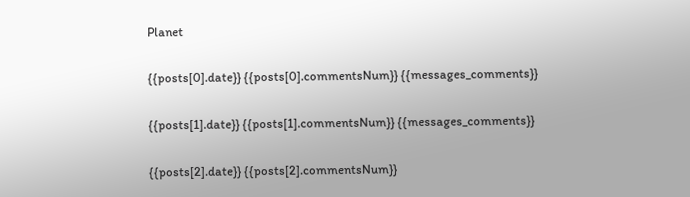Planet


{{posts[0].date}} {{posts[0].commentsNum}} {{messages_comments}}


{{posts[1].date}} {{posts[1].commentsNum}} {{messages_comments}}


{{posts[2].date}} {{posts[2].commentsNum}}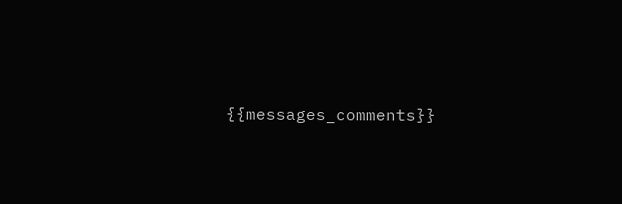{{messages_comments}}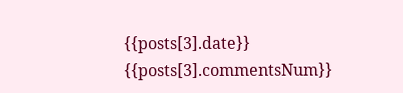{{posts[3].date}} {{posts[3].commentsNum}}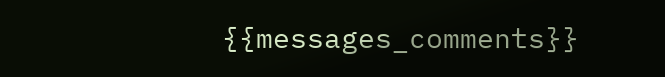{{messages_comments}}